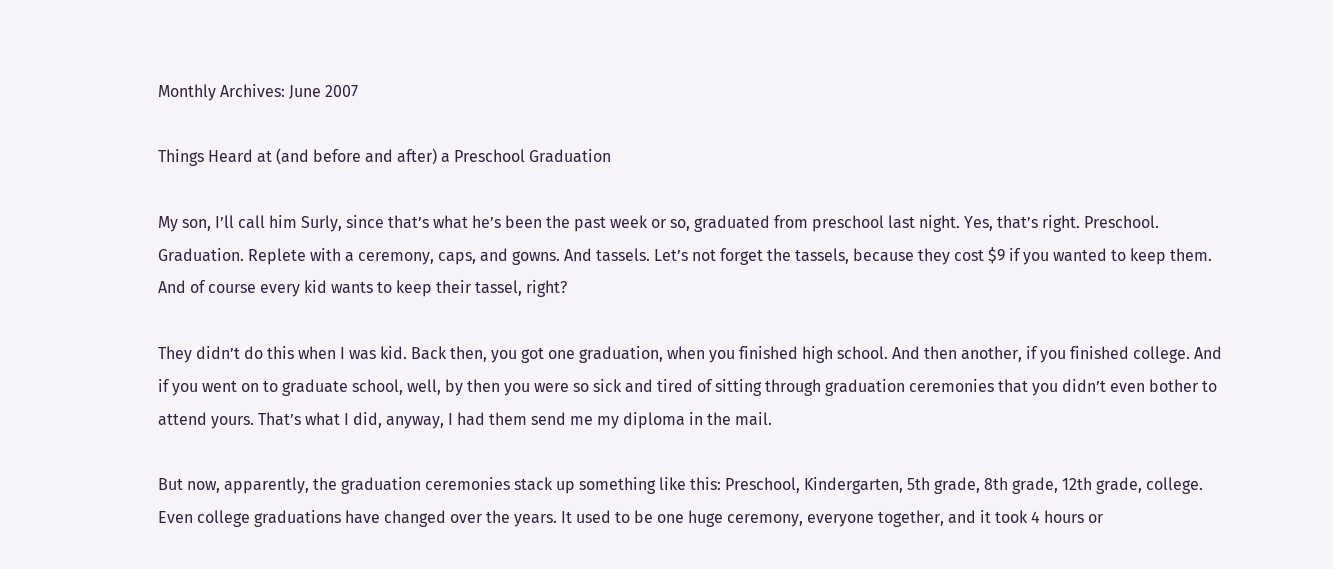Monthly Archives: June 2007

Things Heard at (and before and after) a Preschool Graduation

My son, I’ll call him Surly, since that’s what he’s been the past week or so, graduated from preschool last night. Yes, that’s right. Preschool. Graduation. Replete with a ceremony, caps, and gowns. And tassels. Let’s not forget the tassels, because they cost $9 if you wanted to keep them. And of course every kid wants to keep their tassel, right?

They didn’t do this when I was kid. Back then, you got one graduation, when you finished high school. And then another, if you finished college. And if you went on to graduate school, well, by then you were so sick and tired of sitting through graduation ceremonies that you didn’t even bother to attend yours. That’s what I did, anyway, I had them send me my diploma in the mail.

But now, apparently, the graduation ceremonies stack up something like this: Preschool, Kindergarten, 5th grade, 8th grade, 12th grade, college. Even college graduations have changed over the years. It used to be one huge ceremony, everyone together, and it took 4 hours or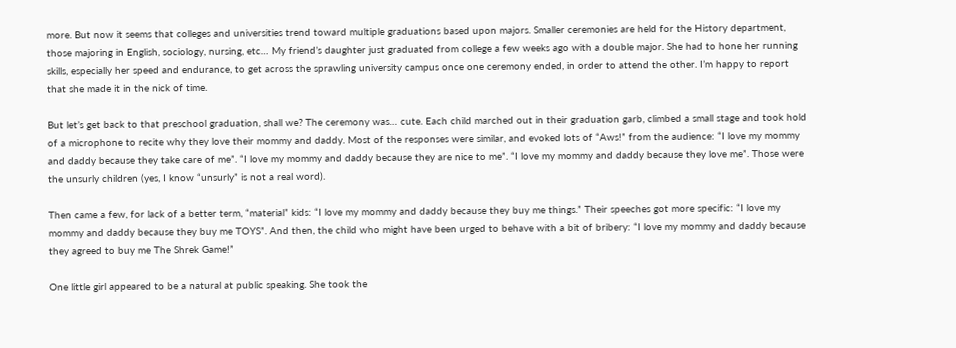more. But now it seems that colleges and universities trend toward multiple graduations based upon majors. Smaller ceremonies are held for the History department, those majoring in English, sociology, nursing, etc… My friend’s daughter just graduated from college a few weeks ago with a double major. She had to hone her running skills, especially her speed and endurance, to get across the sprawling university campus once one ceremony ended, in order to attend the other. I’m happy to report that she made it in the nick of time.

But let’s get back to that preschool graduation, shall we? The ceremony was… cute. Each child marched out in their graduation garb, climbed a small stage and took hold of a microphone to recite why they love their mommy and daddy. Most of the responses were similar, and evoked lots of “Aws!” from the audience: “I love my mommy and daddy because they take care of me”. “I love my mommy and daddy because they are nice to me”. “I love my mommy and daddy because they love me”. Those were the unsurly children (yes, I know “unsurly” is not a real word).

Then came a few, for lack of a better term, “material” kids: “I love my mommy and daddy because they buy me things.” Their speeches got more specific: “I love my mommy and daddy because they buy me TOYS”. And then, the child who might have been urged to behave with a bit of bribery: “I love my mommy and daddy because they agreed to buy me The Shrek Game!”

One little girl appeared to be a natural at public speaking. She took the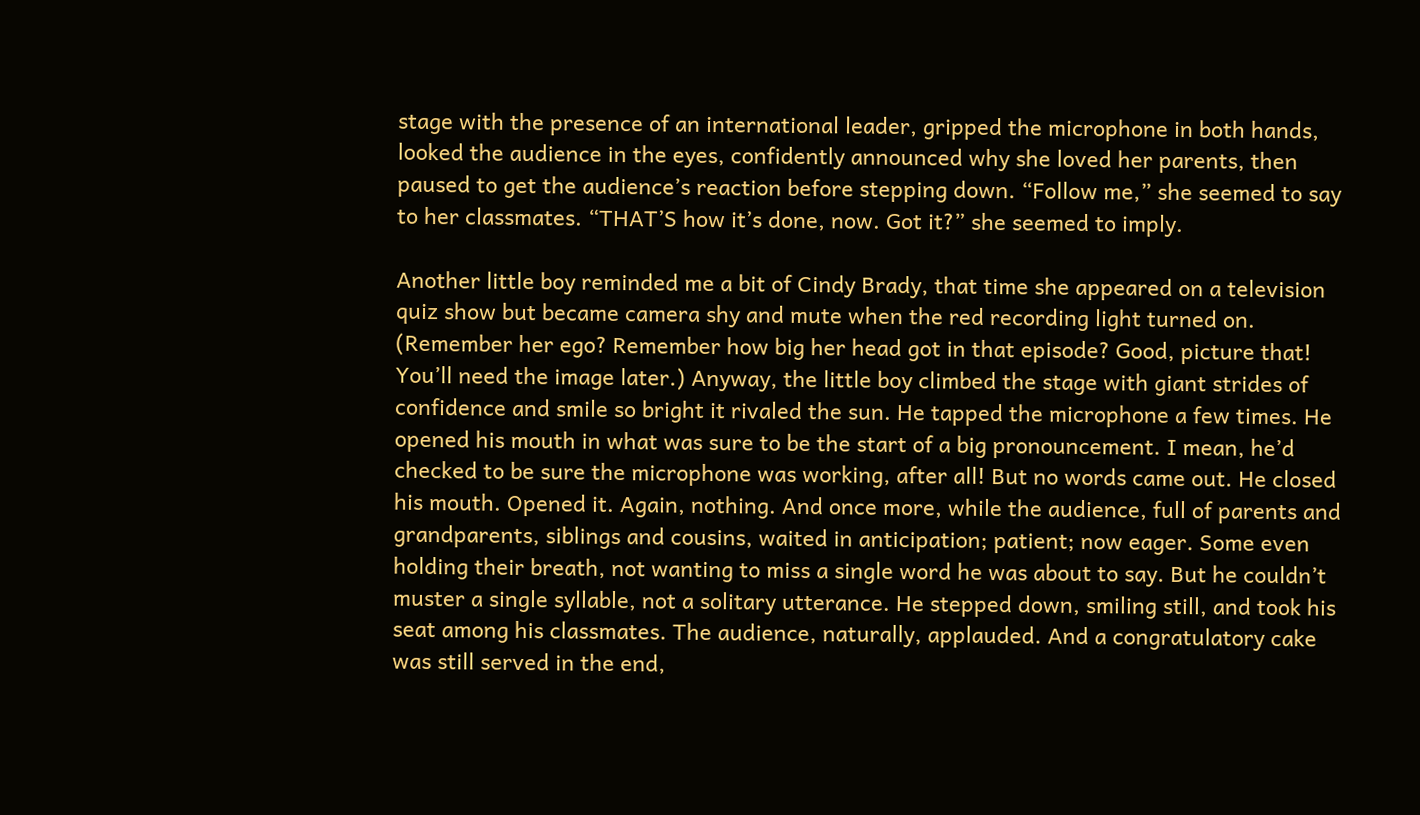stage with the presence of an international leader, gripped the microphone in both hands, looked the audience in the eyes, confidently announced why she loved her parents, then paused to get the audience’s reaction before stepping down. “Follow me,” she seemed to say to her classmates. “THAT’S how it’s done, now. Got it?” she seemed to imply.

Another little boy reminded me a bit of Cindy Brady, that time she appeared on a television quiz show but became camera shy and mute when the red recording light turned on. (Remember her ego? Remember how big her head got in that episode? Good, picture that! You’ll need the image later.) Anyway, the little boy climbed the stage with giant strides of confidence and smile so bright it rivaled the sun. He tapped the microphone a few times. He opened his mouth in what was sure to be the start of a big pronouncement. I mean, he’d checked to be sure the microphone was working, after all! But no words came out. He closed his mouth. Opened it. Again, nothing. And once more, while the audience, full of parents and grandparents, siblings and cousins, waited in anticipation; patient; now eager. Some even holding their breath, not wanting to miss a single word he was about to say. But he couldn’t muster a single syllable, not a solitary utterance. He stepped down, smiling still, and took his seat among his classmates. The audience, naturally, applauded. And a congratulatory cake was still served in the end,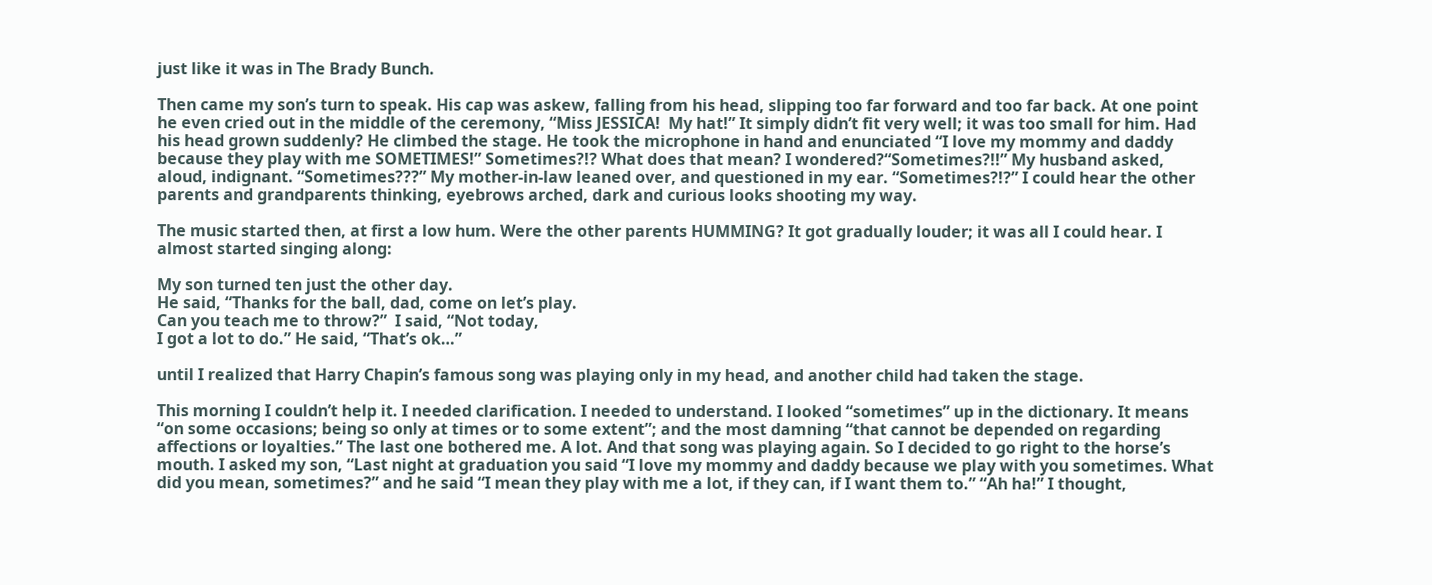just like it was in The Brady Bunch.

Then came my son’s turn to speak. His cap was askew, falling from his head, slipping too far forward and too far back. At one point he even cried out in the middle of the ceremony, “Miss JESSICA!  My hat!” It simply didn’t fit very well; it was too small for him. Had his head grown suddenly? He climbed the stage. He took the microphone in hand and enunciated “I love my mommy and daddy because they play with me SOMETIMES!” Sometimes?!? What does that mean? I wondered?“Sometimes?!!” My husband asked, aloud, indignant. “Sometimes???” My mother-in-law leaned over, and questioned in my ear. “Sometimes?!?” I could hear the other parents and grandparents thinking, eyebrows arched, dark and curious looks shooting my way.

The music started then, at first a low hum. Were the other parents HUMMING? It got gradually louder; it was all I could hear. I almost started singing along:

My son turned ten just the other day.
He said, “Thanks for the ball, dad, come on let’s play.
Can you teach me to throw?”  I said, “Not today,
I got a lot to do.” He said, “That’s ok…”

until I realized that Harry Chapin’s famous song was playing only in my head, and another child had taken the stage.

This morning I couldn’t help it. I needed clarification. I needed to understand. I looked “sometimes” up in the dictionary. It means “on some occasions; being so only at times or to some extent”; and the most damning “that cannot be depended on regarding affections or loyalties.” The last one bothered me. A lot. And that song was playing again. So I decided to go right to the horse’s mouth. I asked my son, “Last night at graduation you said “I love my mommy and daddy because we play with you sometimes. What did you mean, sometimes?” and he said “I mean they play with me a lot, if they can, if I want them to.” “Ah ha!” I thought,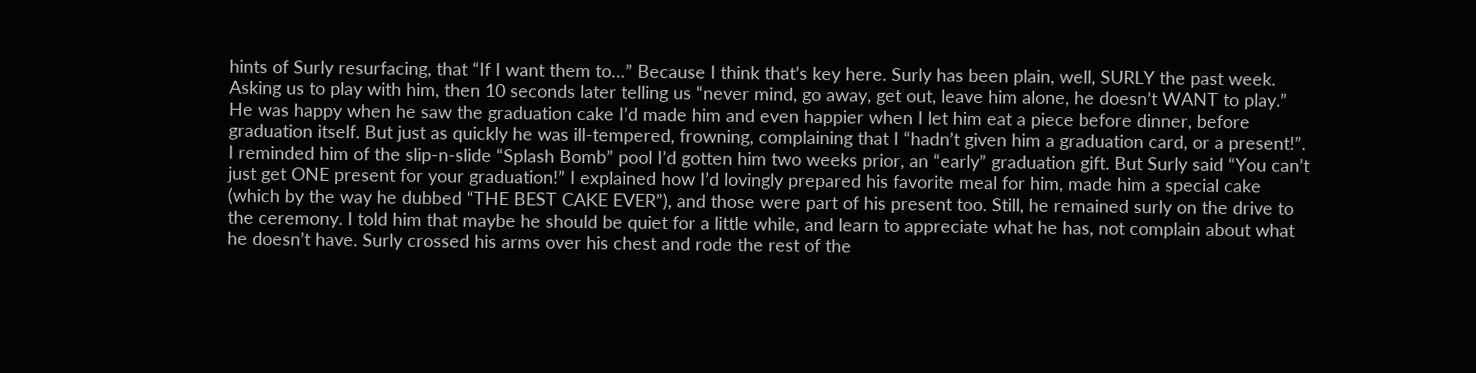hints of Surly resurfacing, that “If I want them to…” Because I think that’s key here. Surly has been plain, well, SURLY the past week. Asking us to play with him, then 10 seconds later telling us “never mind, go away, get out, leave him alone, he doesn’t WANT to play.” He was happy when he saw the graduation cake I’d made him and even happier when I let him eat a piece before dinner, before graduation itself. But just as quickly he was ill-tempered, frowning, complaining that I “hadn’t given him a graduation card, or a present!”. I reminded him of the slip-n-slide “Splash Bomb” pool I’d gotten him two weeks prior, an “early” graduation gift. But Surly said “You can’t just get ONE present for your graduation!” I explained how I’d lovingly prepared his favorite meal for him, made him a special cake (which by the way he dubbed “THE BEST CAKE EVER”), and those were part of his present too. Still, he remained surly on the drive to the ceremony. I told him that maybe he should be quiet for a little while, and learn to appreciate what he has, not complain about what he doesn’t have. Surly crossed his arms over his chest and rode the rest of the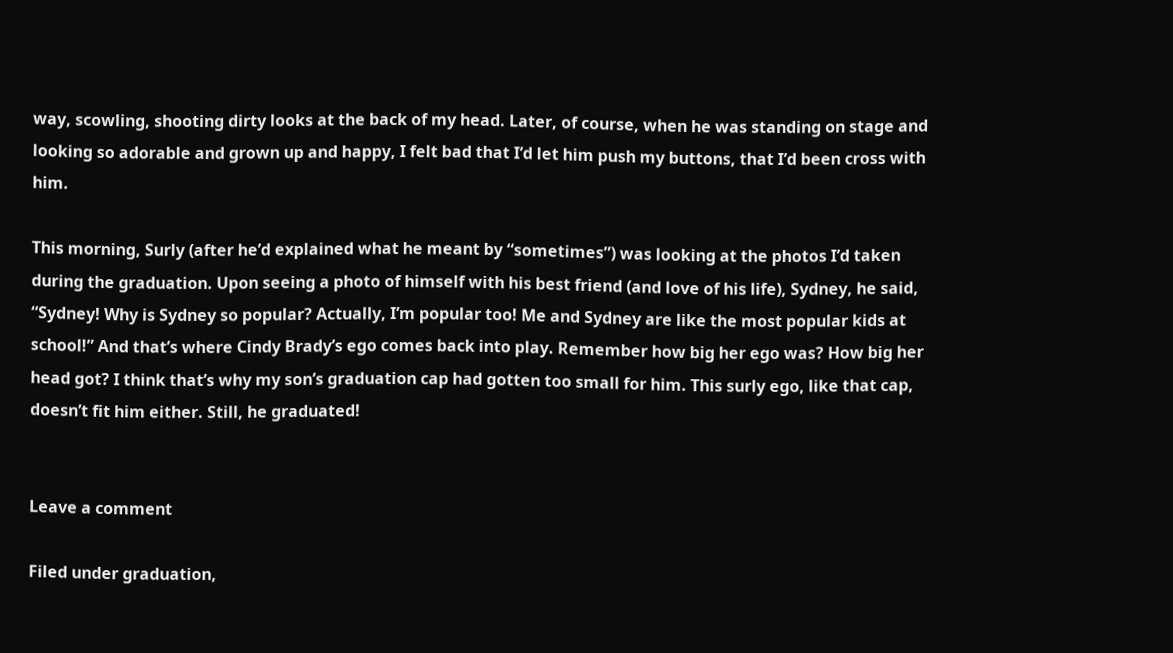way, scowling, shooting dirty looks at the back of my head. Later, of course, when he was standing on stage and looking so adorable and grown up and happy, I felt bad that I’d let him push my buttons, that I’d been cross with him.

This morning, Surly (after he’d explained what he meant by “sometimes”) was looking at the photos I’d taken during the graduation. Upon seeing a photo of himself with his best friend (and love of his life), Sydney, he said, “Sydney! Why is Sydney so popular? Actually, I’m popular too! Me and Sydney are like the most popular kids at school!” And that’s where Cindy Brady’s ego comes back into play. Remember how big her ego was? How big her head got? I think that’s why my son’s graduation cap had gotten too small for him. This surly ego, like that cap, doesn’t fit him either. Still, he graduated!


Leave a comment

Filed under graduation,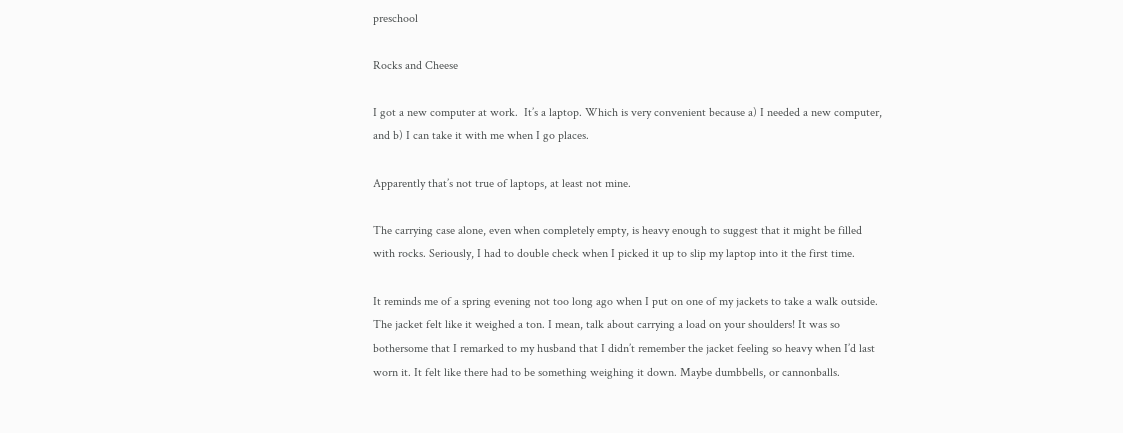preschool

Rocks and Cheese

I got a new computer at work.  It’s a laptop. Which is very convenient because a) I needed a new computer, and b) I can take it with me when I go places.

Apparently that’s not true of laptops, at least not mine.

The carrying case alone, even when completely empty, is heavy enough to suggest that it might be filled with rocks. Seriously, I had to double check when I picked it up to slip my laptop into it the first time.

It reminds me of a spring evening not too long ago when I put on one of my jackets to take a walk outside. The jacket felt like it weighed a ton. I mean, talk about carrying a load on your shoulders! It was so bothersome that I remarked to my husband that I didn’t remember the jacket feeling so heavy when I’d last worn it. It felt like there had to be something weighing it down. Maybe dumbbells, or cannonballs.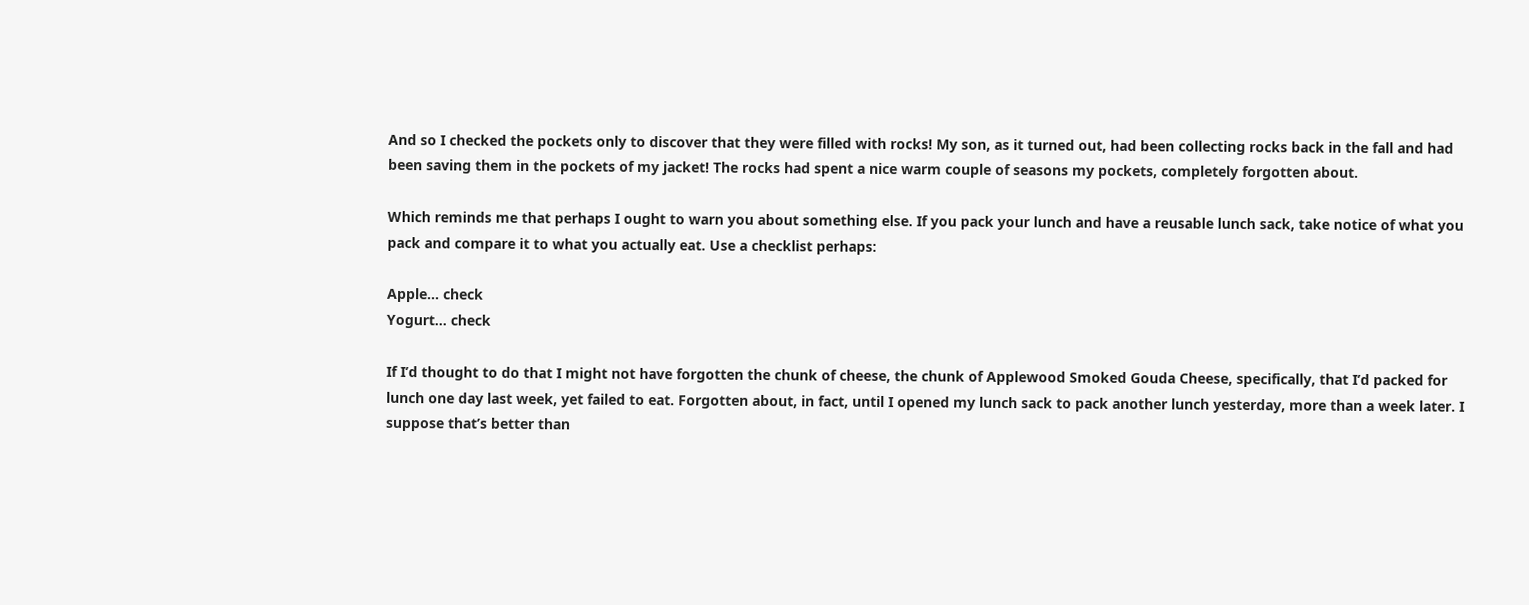And so I checked the pockets only to discover that they were filled with rocks! My son, as it turned out, had been collecting rocks back in the fall and had been saving them in the pockets of my jacket! The rocks had spent a nice warm couple of seasons my pockets, completely forgotten about.

Which reminds me that perhaps I ought to warn you about something else. If you pack your lunch and have a reusable lunch sack, take notice of what you pack and compare it to what you actually eat. Use a checklist perhaps:

Apple… check
Yogurt… check

If I’d thought to do that I might not have forgotten the chunk of cheese, the chunk of Applewood Smoked Gouda Cheese, specifically, that I’d packed for lunch one day last week, yet failed to eat. Forgotten about, in fact, until I opened my lunch sack to pack another lunch yesterday, more than a week later. I suppose that’s better than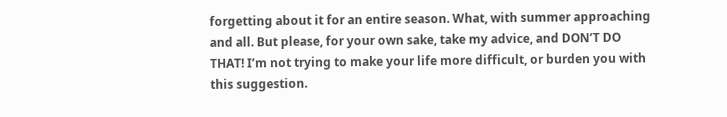forgetting about it for an entire season. What, with summer approaching and all. But please, for your own sake, take my advice, and DON’T DO THAT! I’m not trying to make your life more difficult, or burden you with this suggestion.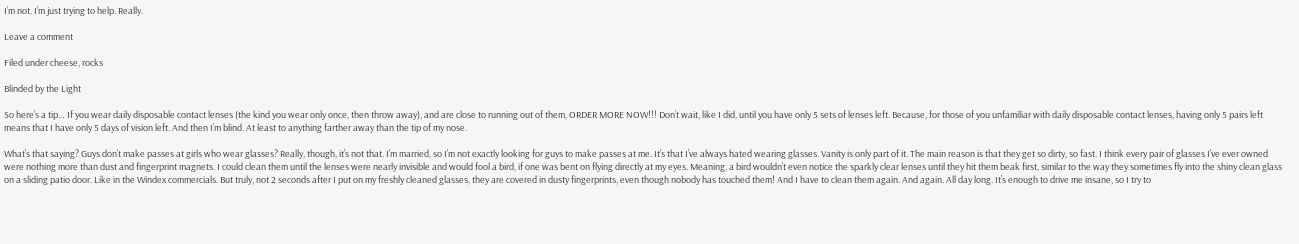I’m not. I’m just trying to help. Really.

Leave a comment

Filed under cheese, rocks

Blinded by the Light

So here’s a tip… If you wear daily disposable contact lenses (the kind you wear only once, then throw away), and are close to running out of them, ORDER MORE NOW!!! Don’t wait, like I did, until you have only 5 sets of lenses left. Because, for those of you unfamiliar with daily disposable contact lenses, having only 5 pairs left means that I have only 5 days of vision left. And then I’m blind. At least to anything farther away than the tip of my nose.

What’s that saying? Guys don’t make passes at girls who wear glasses? Really, though, it’s not that. I’m married, so I’m not exactly looking for guys to make passes at me. It’s that I’ve always hated wearing glasses. Vanity is only part of it. The main reason is that they get so dirty, so fast. I think every pair of glasses I’ve ever owned were nothing more than dust and fingerprint magnets. I could clean them until the lenses were nearly invisible and would fool a bird, if one was bent on flying directly at my eyes. Meaning, a bird wouldn’t even notice the sparkly clear lenses until they hit them beak first, similar to the way they sometimes fly into the shiny clean glass on a sliding patio door. Like in the Windex commercials. But truly, not 2 seconds after I put on my freshly cleaned glasses, they are covered in dusty fingerprints, even though nobody has touched them! And I have to clean them again. And again. All day long. It’s enough to drive me insane, so I try to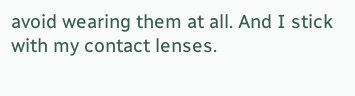avoid wearing them at all. And I stick with my contact lenses.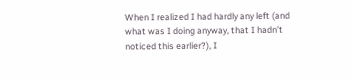When I realized I had hardly any left (and what was I doing anyway, that I hadn’t noticed this earlier?), I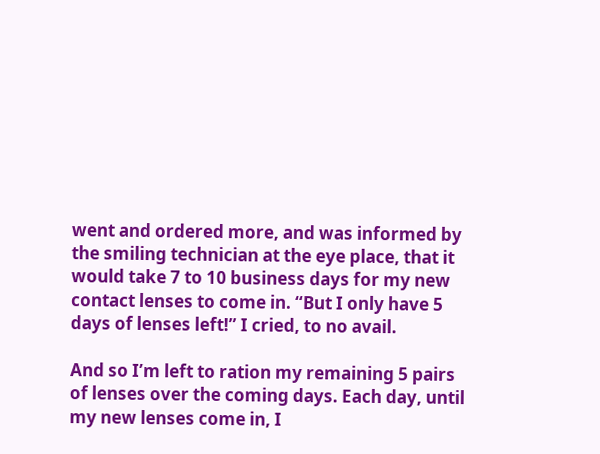went and ordered more, and was informed by the smiling technician at the eye place, that it would take 7 to 10 business days for my new contact lenses to come in. “But I only have 5 days of lenses left!” I cried, to no avail.

And so I’m left to ration my remaining 5 pairs of lenses over the coming days. Each day, until my new lenses come in, I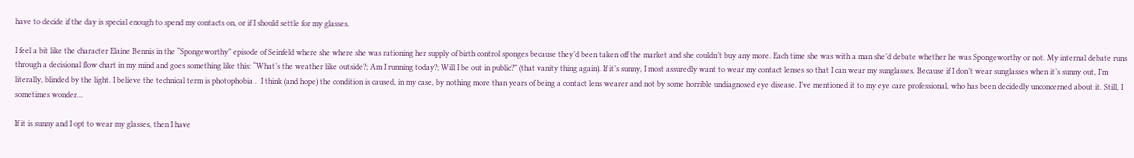have to decide if the day is special enough to spend my contacts on, or if I should settle for my glasses.

I feel a bit like the character Elaine Bennis in the “Spongeworthy” episode of Seinfeld where she where she was rationing her supply of birth control sponges because they’d been taken off the market and she couldn’t buy any more. Each time she was with a man she’d debate whether he was Spongeworthy or not. My internal debate runs through a decisional flow chart in my mind and goes something like this: “What’s the weather like outside?; Am I running today?; Will I be out in public?” (that vanity thing again). If it’s sunny, I most assuredly want to wear my contact lenses so that I can wear my sunglasses. Because if I don’t wear sunglasses when it’s sunny out, I’m literally, blinded by the light. I believe the technical term is photophobia .  I think (and hope) the condition is caused, in my case, by nothing more than years of being a contact lens wearer and not by some horrible undiagnosed eye disease. I’ve mentioned it to my eye care professional, who has been decidedly unconcerned about it. Still, I sometimes wonder…

If it is sunny and I opt to wear my glasses, then I have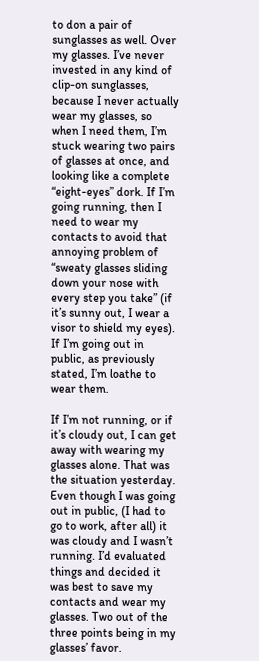to don a pair of sunglasses as well. Over my glasses. I’ve never invested in any kind of clip-on sunglasses, because I never actually wear my glasses, so when I need them, I’m stuck wearing two pairs of glasses at once, and looking like a complete “eight-eyes” dork. If I’m going running, then I need to wear my contacts to avoid that annoying problem of “sweaty glasses sliding down your nose with every step you take” (if it’s sunny out, I wear a visor to shield my eyes). If I’m going out in public, as previously stated, I’m loathe to wear them.

If I’m not running, or if it’s cloudy out, I can get away with wearing my glasses alone. That was the situation yesterday. Even though I was going out in public, (I had to go to work, after all) it was cloudy and I wasn’t running. I’d evaluated things and decided it was best to save my contacts and wear my glasses. Two out of the three points being in my glasses’ favor.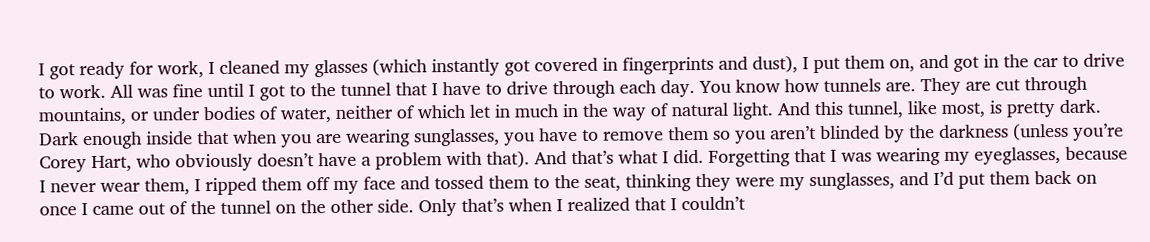I got ready for work, I cleaned my glasses (which instantly got covered in fingerprints and dust), I put them on, and got in the car to drive to work. All was fine until I got to the tunnel that I have to drive through each day. You know how tunnels are. They are cut through mountains, or under bodies of water, neither of which let in much in the way of natural light. And this tunnel, like most, is pretty dark. Dark enough inside that when you are wearing sunglasses, you have to remove them so you aren’t blinded by the darkness (unless you’re Corey Hart, who obviously doesn’t have a problem with that). And that’s what I did. Forgetting that I was wearing my eyeglasses, because I never wear them, I ripped them off my face and tossed them to the seat, thinking they were my sunglasses, and I’d put them back on once I came out of the tunnel on the other side. Only that’s when I realized that I couldn’t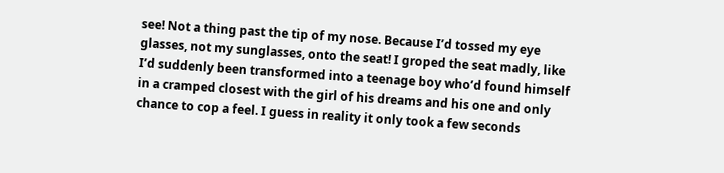see! Not a thing past the tip of my nose. Because I’d tossed my eye glasses, not my sunglasses, onto the seat! I groped the seat madly, like I’d suddenly been transformed into a teenage boy who’d found himself  in a cramped closest with the girl of his dreams and his one and only chance to cop a feel. I guess in reality it only took a few seconds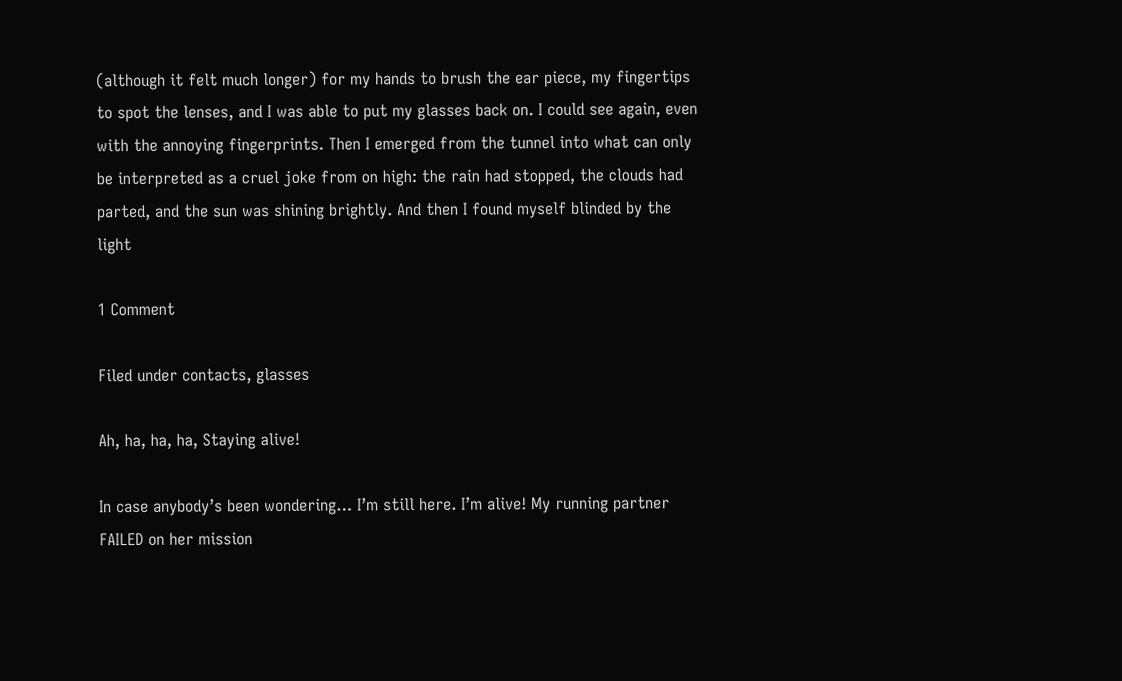(although it felt much longer) for my hands to brush the ear piece, my fingertips to spot the lenses, and I was able to put my glasses back on. I could see again, even with the annoying fingerprints. Then I emerged from the tunnel into what can only be interpreted as a cruel joke from on high: the rain had stopped, the clouds had parted, and the sun was shining brightly. And then I found myself blinded by the light

1 Comment

Filed under contacts, glasses

Ah, ha, ha, ha, Staying alive!

In case anybody’s been wondering… I’m still here. I’m alive! My running partner FAILED on her mission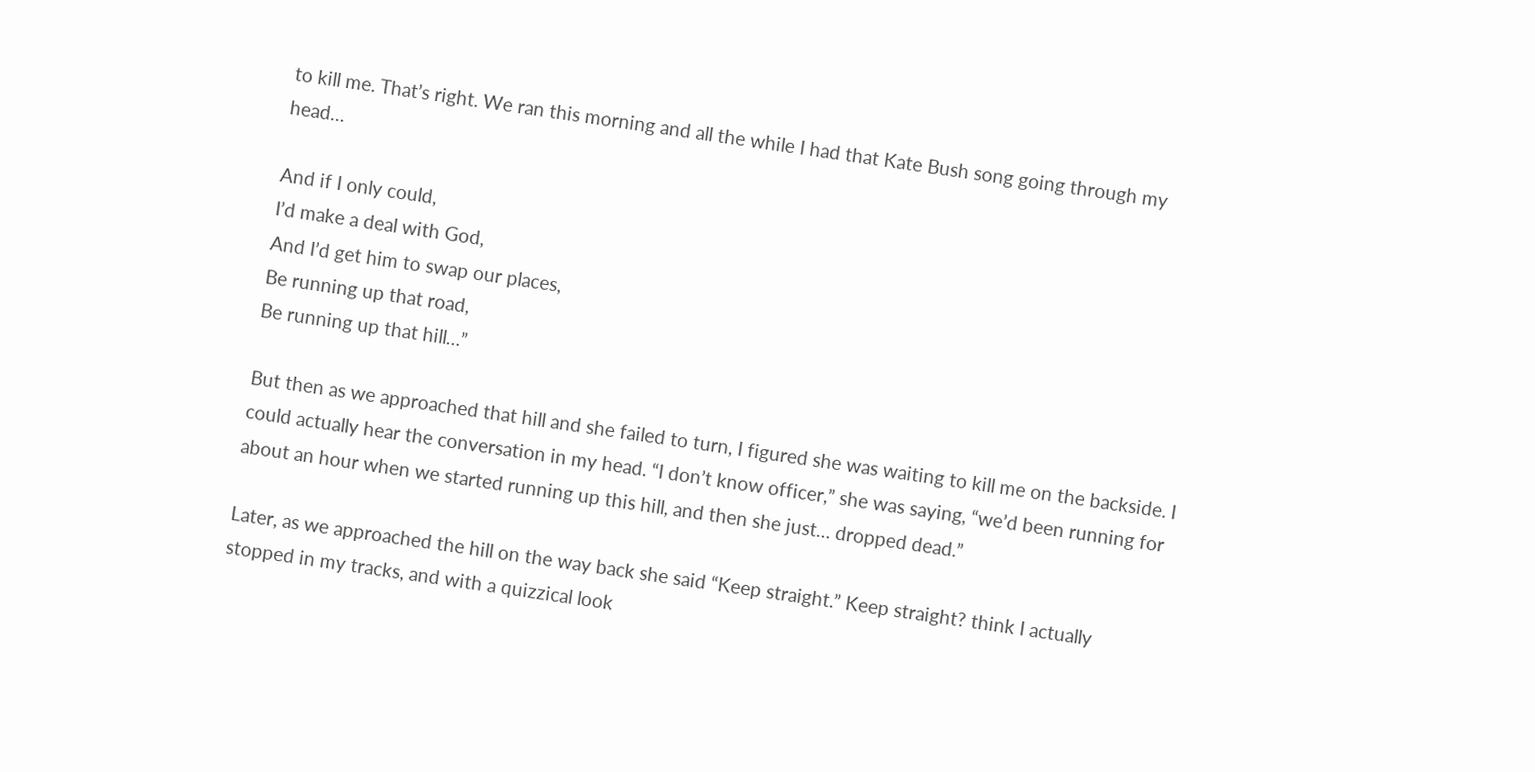to kill me. That’s right. We ran this morning and all the while I had that Kate Bush song going through my head…

And if I only could,
I’d make a deal with God,
And I’d get him to swap our places,
Be running up that road,
Be running up that hill…”

But then as we approached that hill and she failed to turn, I figured she was waiting to kill me on the backside. I could actually hear the conversation in my head. “I don’t know officer,” she was saying, “we’d been running for about an hour when we started running up this hill, and then she just… dropped dead.”

Later, as we approached the hill on the way back she said “Keep straight.” Keep straight? think I actually stopped in my tracks, and with a quizzical look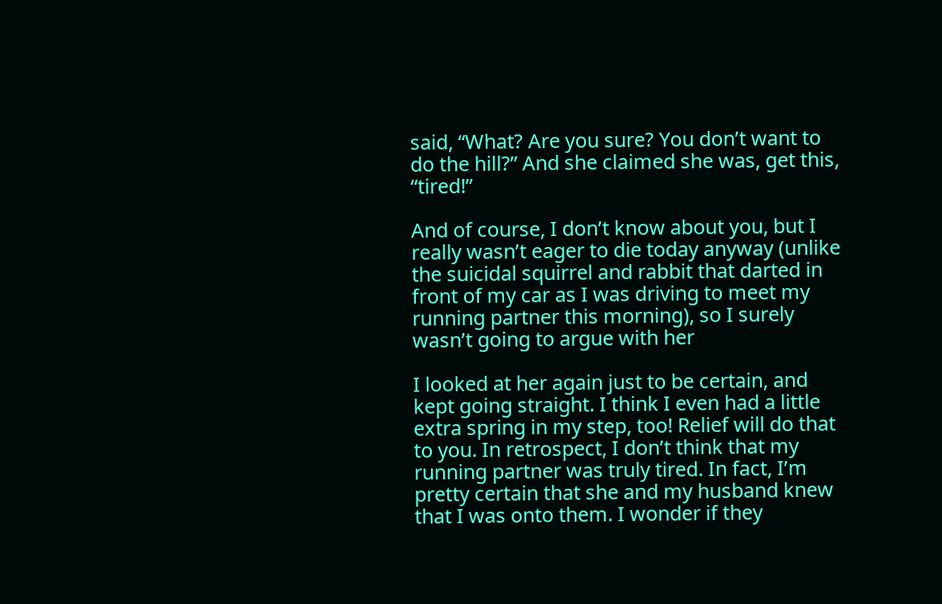said, “What? Are you sure? You don’t want to do the hill?” And she claimed she was, get this, “tired!”

And of course, I don’t know about you, but I really wasn’t eager to die today anyway (unlike the suicidal squirrel and rabbit that darted in front of my car as I was driving to meet my running partner this morning), so I surely wasn’t going to argue with her

I looked at her again just to be certain, and kept going straight. I think I even had a little extra spring in my step, too! Relief will do that to you. In retrospect, I don’t think that my running partner was truly tired. In fact, I’m pretty certain that she and my husband knew that I was onto them. I wonder if they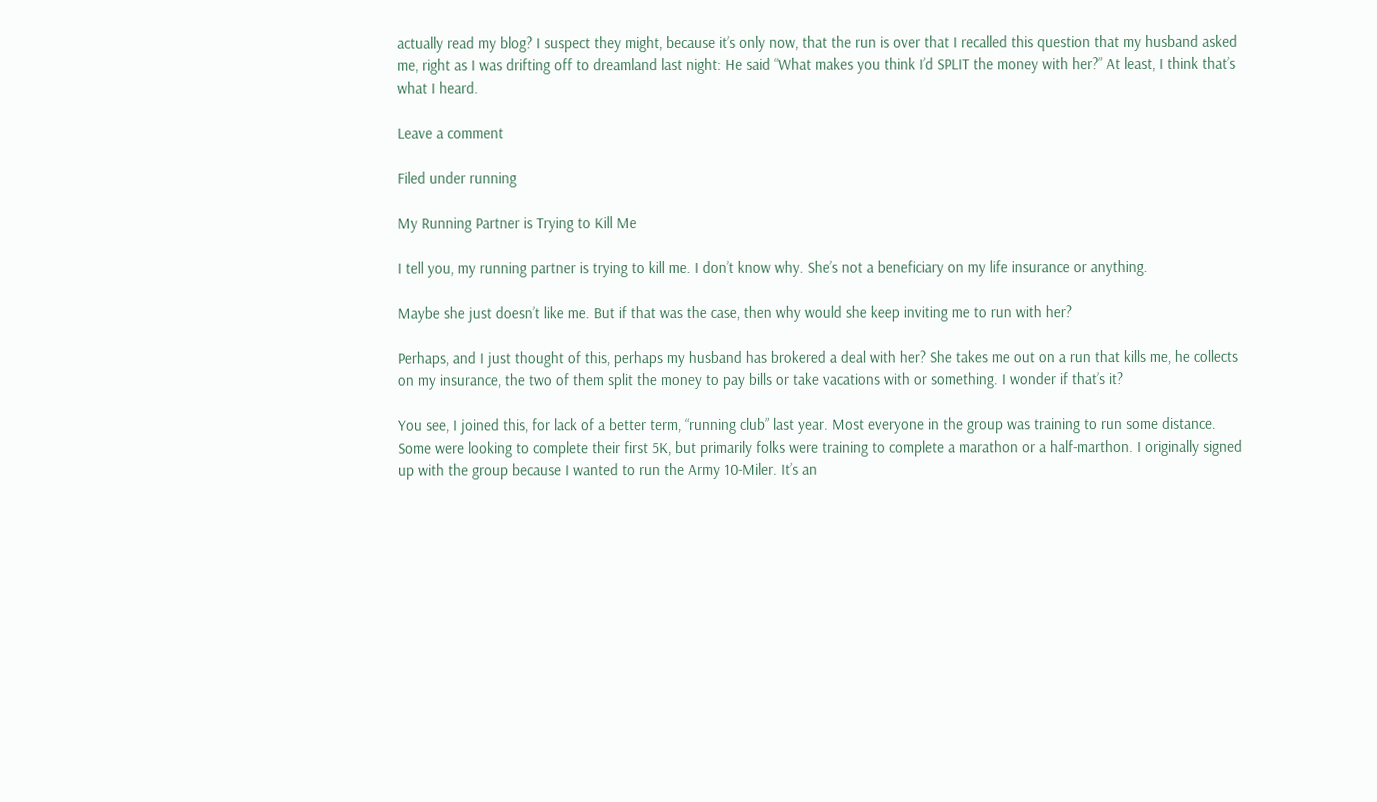actually read my blog? I suspect they might, because it’s only now, that the run is over that I recalled this question that my husband asked me, right as I was drifting off to dreamland last night: He said “What makes you think I’d SPLIT the money with her?” At least, I think that’s what I heard.

Leave a comment

Filed under running

My Running Partner is Trying to Kill Me

I tell you, my running partner is trying to kill me. I don’t know why. She’s not a beneficiary on my life insurance or anything.

Maybe she just doesn’t like me. But if that was the case, then why would she keep inviting me to run with her?

Perhaps, and I just thought of this, perhaps my husband has brokered a deal with her? She takes me out on a run that kills me, he collects on my insurance, the two of them split the money to pay bills or take vacations with or something. I wonder if that’s it?

You see, I joined this, for lack of a better term, “running club” last year. Most everyone in the group was training to run some distance. Some were looking to complete their first 5K, but primarily folks were training to complete a marathon or a half-marthon. I originally signed up with the group because I wanted to run the Army 10-Miler. It’s an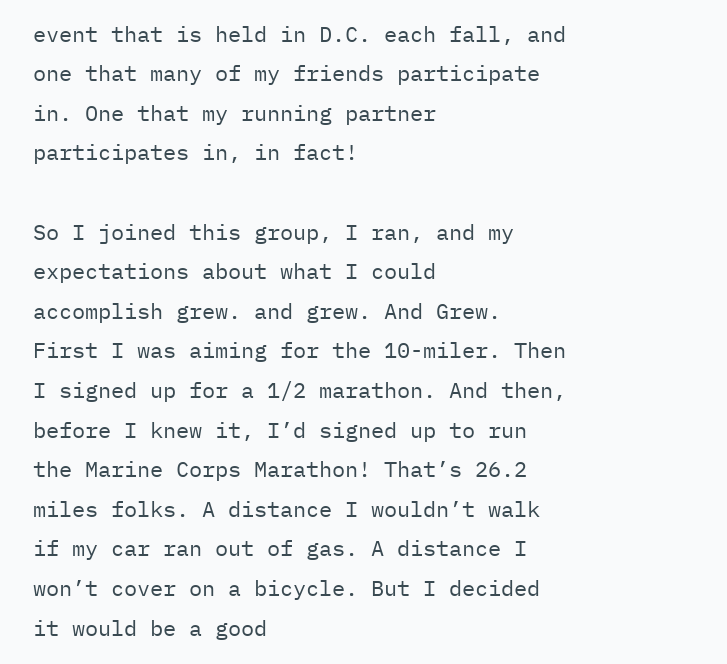event that is held in D.C. each fall, and one that many of my friends participate in. One that my running partner participates in, in fact!

So I joined this group, I ran, and my expectations about what I could accomplish grew. and grew. And Grew. First I was aiming for the 10-miler. Then I signed up for a 1/2 marathon. And then, before I knew it, I’d signed up to run the Marine Corps Marathon! That’s 26.2 miles folks. A distance I wouldn’t walk if my car ran out of gas. A distance I won’t cover on a bicycle. But I decided it would be a good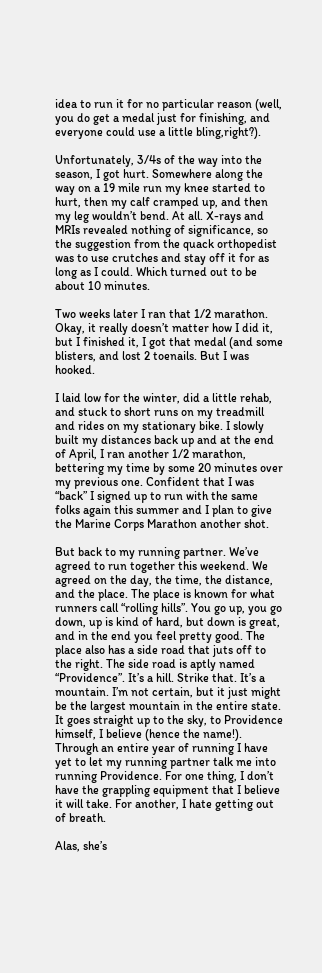idea to run it for no particular reason (well, you do get a medal just for finishing, and everyone could use a little bling,right?).

Unfortunately, 3/4s of the way into the season, I got hurt. Somewhere along the way on a 19 mile run my knee started to hurt, then my calf cramped up, and then my leg wouldn’t bend. At all. X-rays and MRIs revealed nothing of significance, so the suggestion from the quack orthopedist was to use crutches and stay off it for as long as I could. Which turned out to be about 10 minutes.

Two weeks later I ran that 1/2 marathon. Okay, it really doesn’t matter how I did it, but I finished it, I got that medal (and some blisters, and lost 2 toenails. But I was hooked.

I laid low for the winter, did a little rehab, and stuck to short runs on my treadmill and rides on my stationary bike. I slowly built my distances back up and at the end of April, I ran another 1/2 marathon, bettering my time by some 20 minutes over my previous one. Confident that I was “back” I signed up to run with the same folks again this summer and I plan to give the Marine Corps Marathon another shot.

But back to my running partner. We’ve agreed to run together this weekend. We agreed on the day, the time, the distance, and the place. The place is known for what runners call “rolling hills”. You go up, you go down, up is kind of hard, but down is great, and in the end you feel pretty good. The place also has a side road that juts off to the right. The side road is aptly named “Providence”. It’s a hill. Strike that. It’s a mountain. I’m not certain, but it just might be the largest mountain in the entire state. It goes straight up to the sky, to Providence himself, I believe (hence the name!). Through an entire year of running I have yet to let my running partner talk me into running Providence. For one thing, I don’t have the grappling equipment that I believe it will take. For another, I hate getting out of breath.

Alas, she’s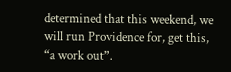determined that this weekend, we will run Providence for, get this, “a work out”.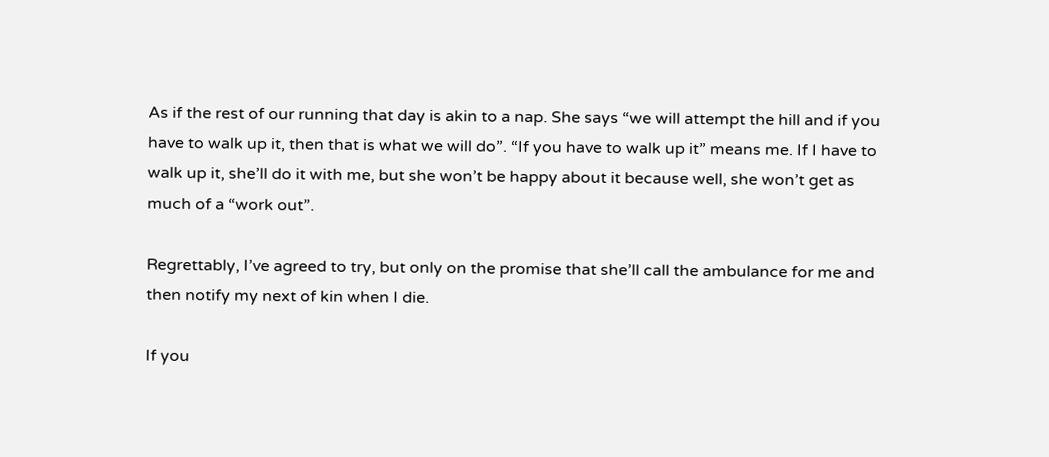As if the rest of our running that day is akin to a nap. She says “we will attempt the hill and if you have to walk up it, then that is what we will do”. “If you have to walk up it” means me. If I have to walk up it, she’ll do it with me, but she won’t be happy about it because well, she won’t get as much of a “work out”.

Regrettably, I’ve agreed to try, but only on the promise that she’ll call the ambulance for me and then notify my next of kin when I die.

If you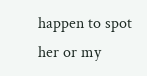happen to spot her or my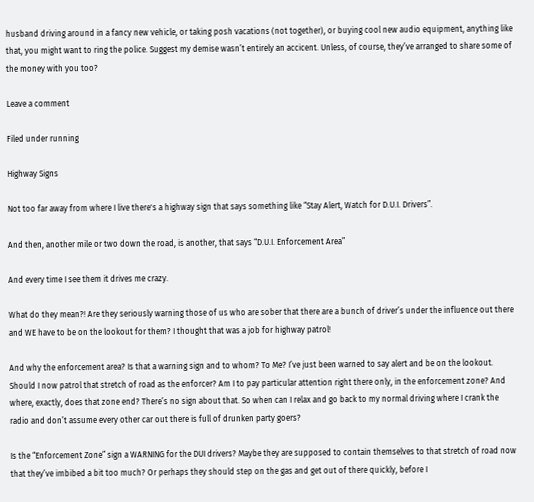husband driving around in a fancy new vehicle, or taking posh vacations (not together), or buying cool new audio equipment, anything like that, you might want to ring the police. Suggest my demise wasn’t entirely an accicent. Unless, of course, they’ve arranged to share some of the money with you too?

Leave a comment

Filed under running

Highway Signs

Not too far away from where I live there's a highway sign that says something like “Stay Alert, Watch for D.U.I. Drivers”.

And then, another mile or two down the road, is another, that says “D.U.I. Enforcement Area”

And every time I see them it drives me crazy.

What do they mean?! Are they seriously warning those of us who are sober that there are a bunch of driver’s under the influence out there and WE have to be on the lookout for them? I thought that was a job for highway patrol!

And why the enforcement area? Is that a warning sign and to whom? To Me? I’ve just been warned to say alert and be on the lookout. Should I now patrol that stretch of road as the enforcer? Am I to pay particular attention right there only, in the enforcement zone? And where, exactly, does that zone end? There’s no sign about that. So when can I relax and go back to my normal driving where I crank the radio and don’t assume every other car out there is full of drunken party goers?

Is the “Enforcement Zone” sign a WARNING for the DUI drivers? Maybe they are supposed to contain themselves to that stretch of road now that they’ve imbibed a bit too much? Or perhaps they should step on the gas and get out of there quickly, before I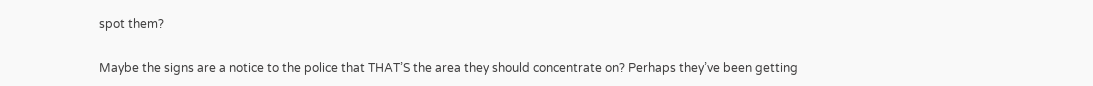spot them?

Maybe the signs are a notice to the police that THAT’S the area they should concentrate on? Perhaps they’ve been getting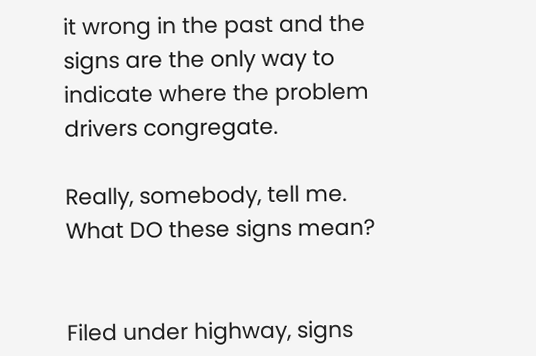it wrong in the past and the signs are the only way to indicate where the problem drivers congregate.

Really, somebody, tell me.  What DO these signs mean?


Filed under highway, signs